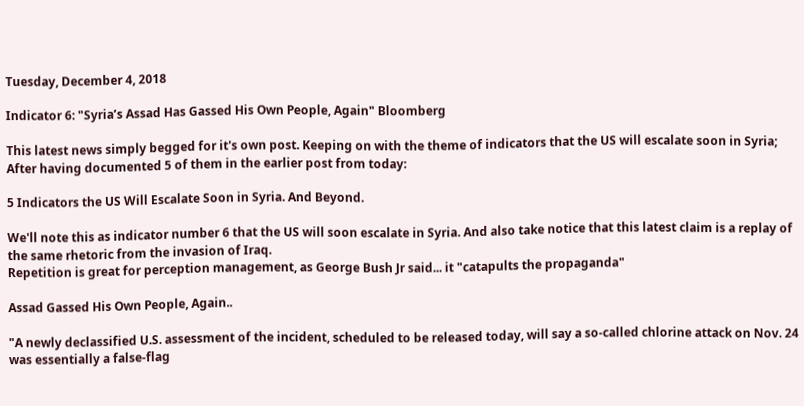Tuesday, December 4, 2018

Indicator 6: "Syria’s Assad Has Gassed His Own People, Again" Bloomberg

This latest news simply begged for it's own post. Keeping on with the theme of indicators that the US will escalate soon in Syria; After having documented 5 of them in the earlier post from today:

5 Indicators the US Will Escalate Soon in Syria. And Beyond.

We'll note this as indicator number 6 that the US will soon escalate in Syria. And also take notice that this latest claim is a replay of the same rhetoric from the invasion of Iraq.
Repetition is great for perception management, as George Bush Jr said... it "catapults the propaganda"

Assad Gassed His Own People, Again..

"A newly declassified U.S. assessment of the incident, scheduled to be released today, will say a so-called chlorine attack on Nov. 24 was essentially a false-flag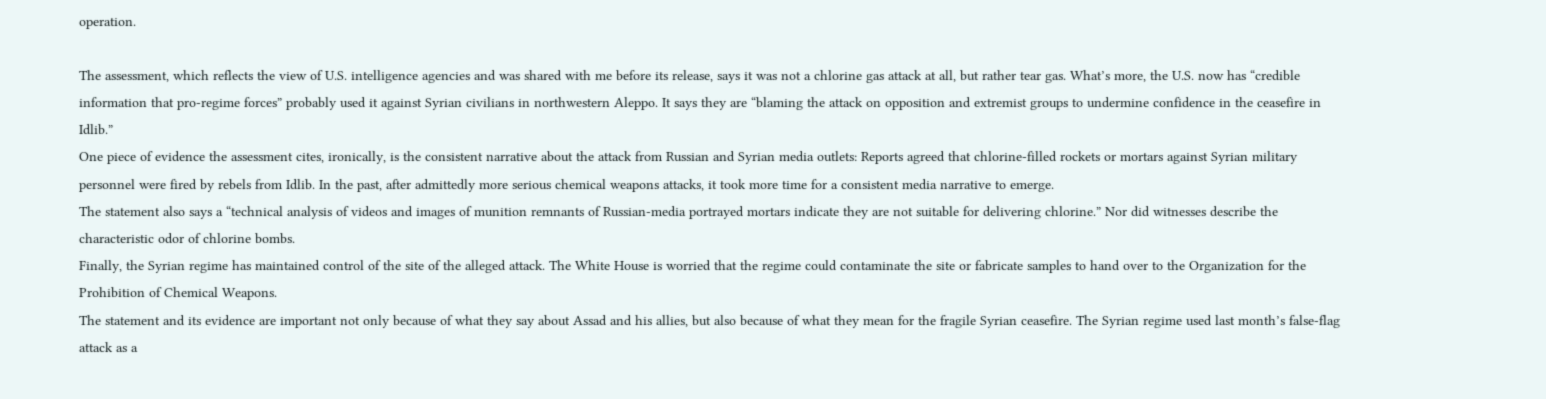operation.

The assessment, which reflects the view of U.S. intelligence agencies and was shared with me before its release, says it was not a chlorine gas attack at all, but rather tear gas. What’s more, the U.S. now has “credible information that pro-regime forces” probably used it against Syrian civilians in northwestern Aleppo. It says they are “blaming the attack on opposition and extremist groups to undermine confidence in the ceasefire in Idlib.”
One piece of evidence the assessment cites, ironically, is the consistent narrative about the attack from Russian and Syrian media outlets: Reports agreed that chlorine-filled rockets or mortars against Syrian military personnel were fired by rebels from Idlib. In the past, after admittedly more serious chemical weapons attacks, it took more time for a consistent media narrative to emerge.
The statement also says a “technical analysis of videos and images of munition remnants of Russian-media portrayed mortars indicate they are not suitable for delivering chlorine.” Nor did witnesses describe the characteristic odor of chlorine bombs.
Finally, the Syrian regime has maintained control of the site of the alleged attack. The White House is worried that the regime could contaminate the site or fabricate samples to hand over to the Organization for the Prohibition of Chemical Weapons.
The statement and its evidence are important not only because of what they say about Assad and his allies, but also because of what they mean for the fragile Syrian ceasefire. The Syrian regime used last month’s false-flag attack as a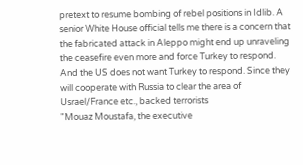pretext to resume bombing of rebel positions in Idlib. A senior White House official tells me there is a concern that the fabricated attack in Aleppo might end up unraveling the ceasefire even more and force Turkey to respond.
And the US does not want Turkey to respond. Since they will cooperate with Russia to clear the area of Usrael/France etc., backed terrorists
"Mouaz Moustafa, the executive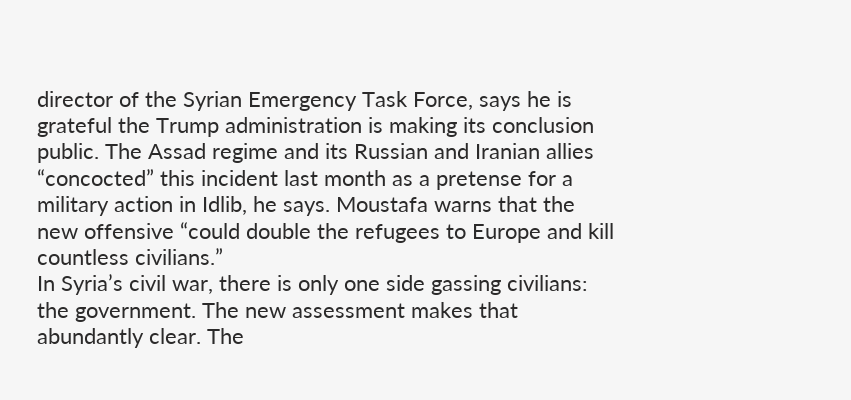director of the Syrian Emergency Task Force, says he is grateful the Trump administration is making its conclusion public. The Assad regime and its Russian and Iranian allies “concocted” this incident last month as a pretense for a military action in Idlib, he says. Moustafa warns that the new offensive “could double the refugees to Europe and kill countless civilians.”
In Syria’s civil war, there is only one side gassing civilians: the government. The new assessment makes that abundantly clear. The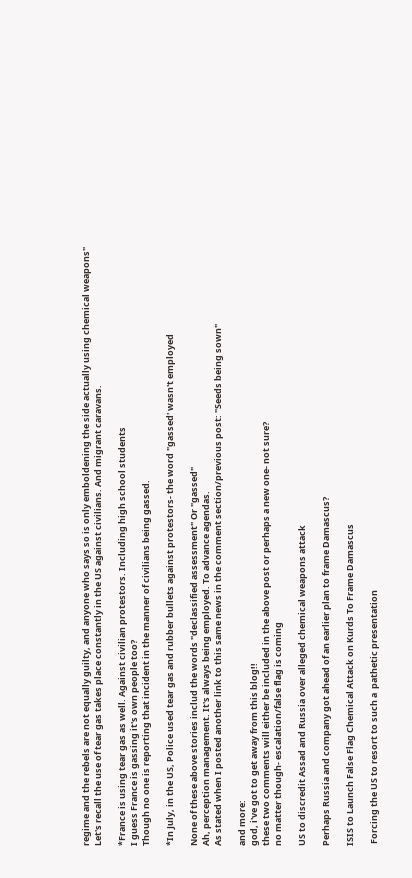regime and the rebels are not equally guilty, and anyone who says so is only emboldening the side actually using chemical weapons"
Let's recall the use of tear gas takes place constantly in the US against civilians. And migrant caravans.

*France is using tear gas as well. Against civilian protestors. Including high school students
I guess France is gassing it's own people too?
Though no one is reporting that incident in the manner of civilians being gassed.

*In July, in the US, Police used tear gas and rubber bullets against protestors- the word "gassed' wasn't employed

None of these above stories includ the words "declassified assessment" Or "gassed"
Ah, perception management. It's always being employed. To advance agendas.
As stated when I posted another link to this same news in the comment section/previous post: "Seeds being sown"

and more:
god, i've got to get away from this blog!!
these two comments will either be included in the above post or perhaps a new one- not sure?
no matter though- escalation/false flag is coming

US to discredit Assad and Russia over alleged chemical weapons attack

Perhaps Russia and company got ahead of an earlier plan to frame Damascus?

ISIS to Launch False Flag Chemical Attack on Kurds To Frame Damascus

 Forcing the US to resort to such a  pathetic presentation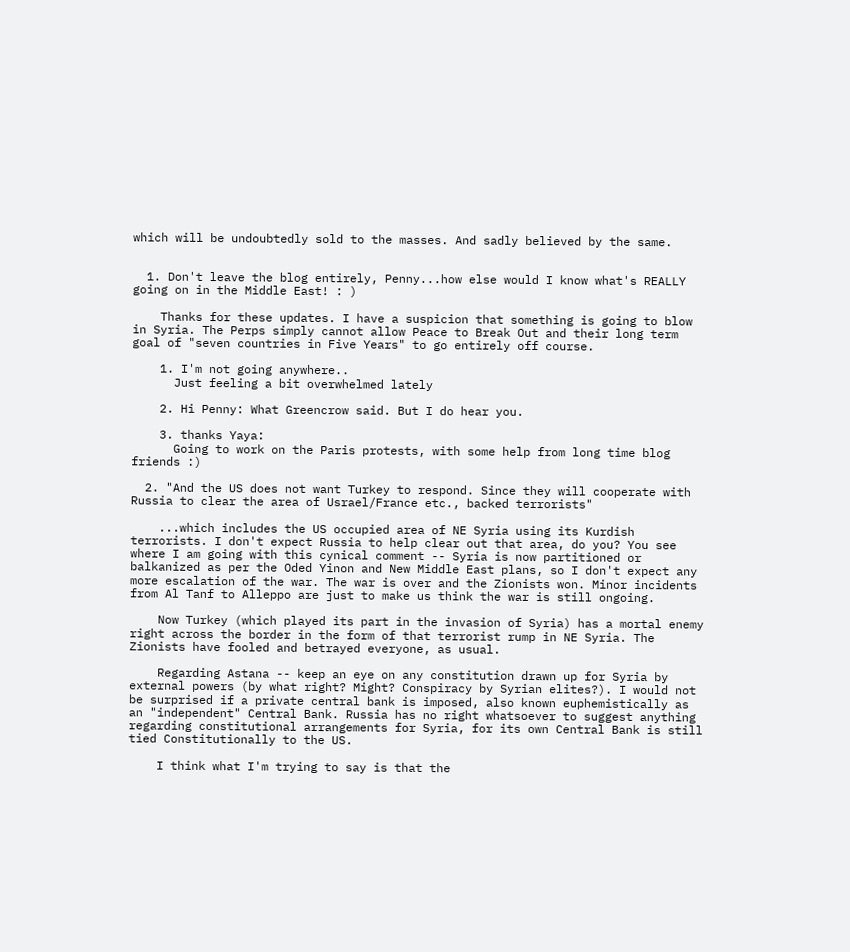which will be undoubtedly sold to the masses. And sadly believed by the same.


  1. Don't leave the blog entirely, Penny...how else would I know what's REALLY going on in the Middle East! : )

    Thanks for these updates. I have a suspicion that something is going to blow in Syria. The Perps simply cannot allow Peace to Break Out and their long term goal of "seven countries in Five Years" to go entirely off course.

    1. I'm not going anywhere..
      Just feeling a bit overwhelmed lately

    2. Hi Penny: What Greencrow said. But I do hear you.

    3. thanks Yaya:
      Going to work on the Paris protests, with some help from long time blog friends :)

  2. "And the US does not want Turkey to respond. Since they will cooperate with Russia to clear the area of Usrael/France etc., backed terrorists"

    ...which includes the US occupied area of NE Syria using its Kurdish terrorists. I don't expect Russia to help clear out that area, do you? You see where I am going with this cynical comment -- Syria is now partitioned or balkanized as per the Oded Yinon and New Middle East plans, so I don't expect any more escalation of the war. The war is over and the Zionists won. Minor incidents from Al Tanf to Alleppo are just to make us think the war is still ongoing.

    Now Turkey (which played its part in the invasion of Syria) has a mortal enemy right across the border in the form of that terrorist rump in NE Syria. The Zionists have fooled and betrayed everyone, as usual.

    Regarding Astana -- keep an eye on any constitution drawn up for Syria by external powers (by what right? Might? Conspiracy by Syrian elites?). I would not be surprised if a private central bank is imposed, also known euphemistically as an "independent" Central Bank. Russia has no right whatsoever to suggest anything regarding constitutional arrangements for Syria, for its own Central Bank is still tied Constitutionally to the US.

    I think what I'm trying to say is that the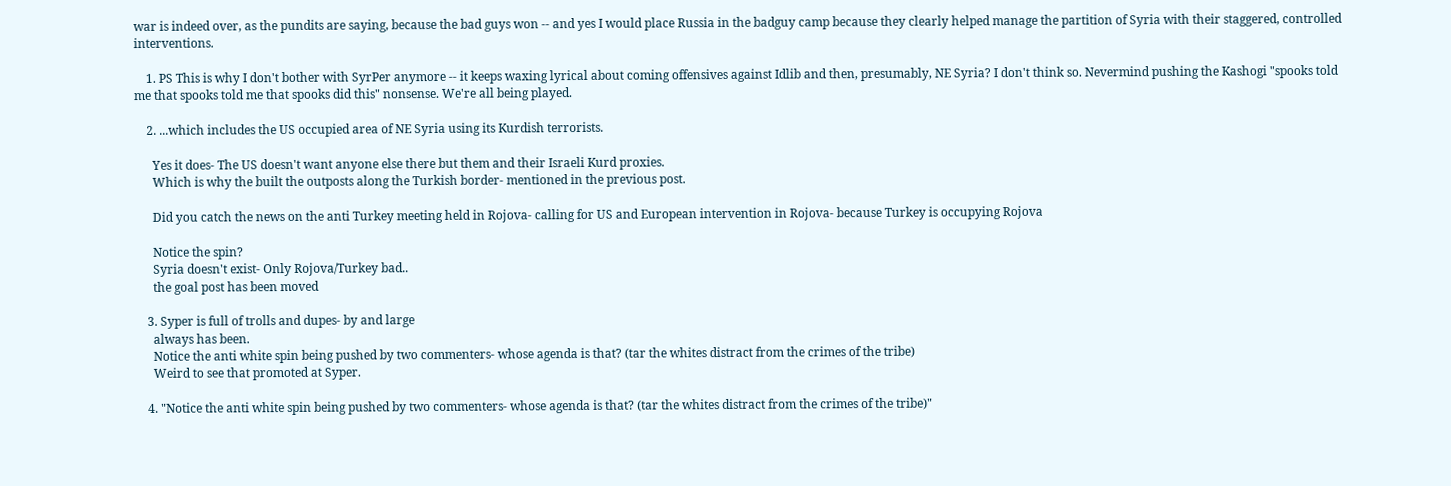war is indeed over, as the pundits are saying, because the bad guys won -- and yes I would place Russia in the badguy camp because they clearly helped manage the partition of Syria with their staggered, controlled interventions.

    1. PS This is why I don't bother with SyrPer anymore -- it keeps waxing lyrical about coming offensives against Idlib and then, presumably, NE Syria? I don't think so. Nevermind pushing the Kashogi "spooks told me that spooks told me that spooks did this" nonsense. We're all being played.

    2. ...which includes the US occupied area of NE Syria using its Kurdish terrorists.

      Yes it does- The US doesn't want anyone else there but them and their Israeli Kurd proxies.
      Which is why the built the outposts along the Turkish border- mentioned in the previous post.

      Did you catch the news on the anti Turkey meeting held in Rojova- calling for US and European intervention in Rojova- because Turkey is occupying Rojova

      Notice the spin?
      Syria doesn't exist- Only Rojova/Turkey bad..
      the goal post has been moved

    3. Syper is full of trolls and dupes- by and large
      always has been.
      Notice the anti white spin being pushed by two commenters- whose agenda is that? (tar the whites distract from the crimes of the tribe)
      Weird to see that promoted at Syper.

    4. "Notice the anti white spin being pushed by two commenters- whose agenda is that? (tar the whites distract from the crimes of the tribe)"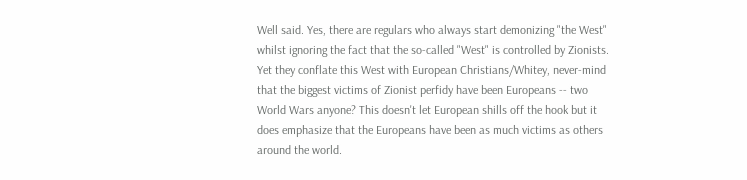Well said. Yes, there are regulars who always start demonizing "the West" whilst ignoring the fact that the so-called "West" is controlled by Zionists. Yet they conflate this West with European Christians/Whitey, never-mind that the biggest victims of Zionist perfidy have been Europeans -- two World Wars anyone? This doesn't let European shills off the hook but it does emphasize that the Europeans have been as much victims as others around the world.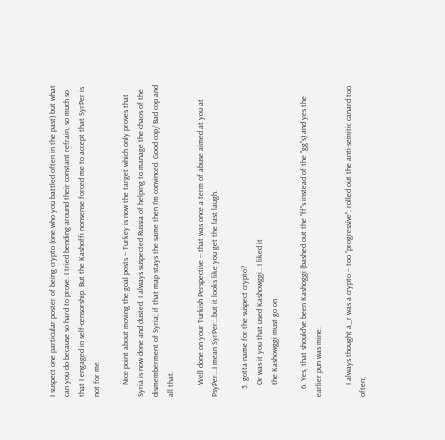I suspect one particular poster of being crypto (one who you battled often in the past) but what can you do because so hard to prove. I tried bending around their constant refrain, so much so that I engaged in self-censorship. But the Kashoffi nonsense forced me to accept that SyrPer is not for me.

      Nice point about moving the goal posts -- Turkey is now the target which only proves that Syria is now done and dusted. I always suspected Russia of helping to manage the chaos of the dismemberment of Syria; if that map stays the same then I'm convinced. Good cop/ Bad cop and all that.

      Well done on your Turkish Perspective -- that was once a term of abuse aimed at you at PsyPer...I mean SyrPer...but it looks like you get the last laugh.

    5. gotta name for the suspect crypto?
      Or was it you that used Kashowggi.. I liked it
      the Kashowggi must go on

    6. Yes, that should've been Kashoggi (bashed out the "ff"s instead of the "gg"s) and yes the earlier pun was mine.

      I always thought a_r was a crypto -- too "progressive"; rolled out the anti-semitic canard too often;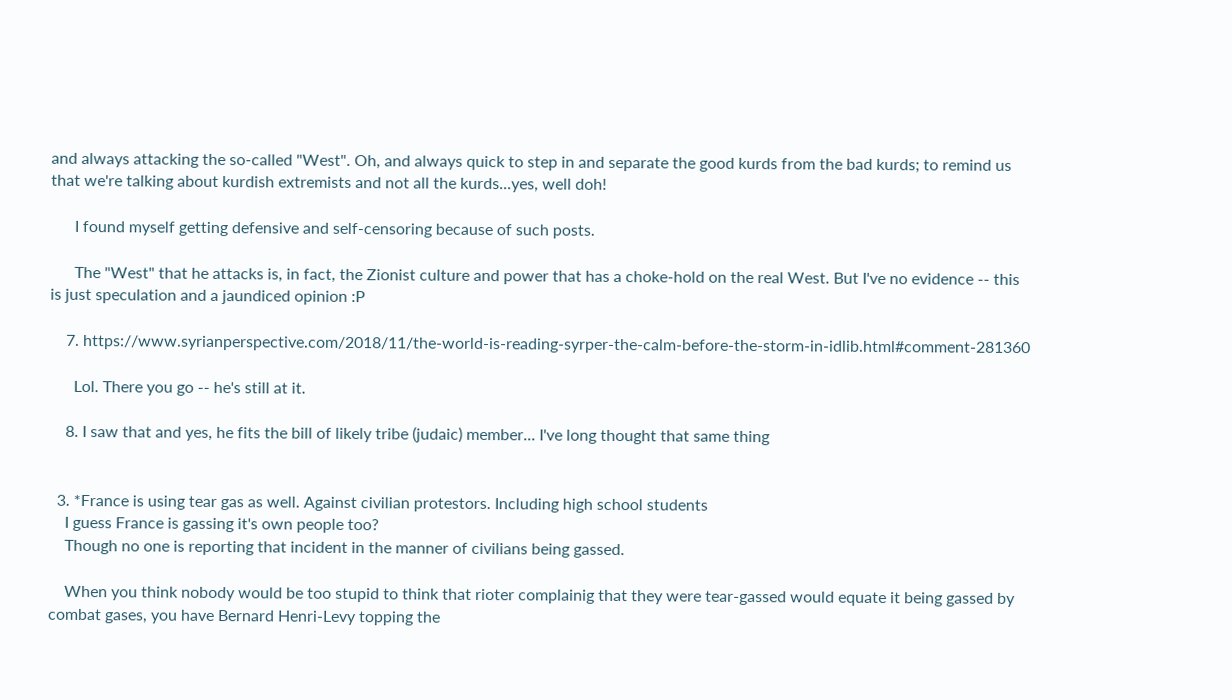and always attacking the so-called "West". Oh, and always quick to step in and separate the good kurds from the bad kurds; to remind us that we're talking about kurdish extremists and not all the kurds...yes, well doh!

      I found myself getting defensive and self-censoring because of such posts.

      The "West" that he attacks is, in fact, the Zionist culture and power that has a choke-hold on the real West. But I've no evidence -- this is just speculation and a jaundiced opinion :P

    7. https://www.syrianperspective.com/2018/11/the-world-is-reading-syrper-the-calm-before-the-storm-in-idlib.html#comment-281360

      Lol. There you go -- he's still at it.

    8. I saw that and yes, he fits the bill of likely tribe (judaic) member... I've long thought that same thing


  3. *France is using tear gas as well. Against civilian protestors. Including high school students
    I guess France is gassing it's own people too?
    Though no one is reporting that incident in the manner of civilians being gassed.

    When you think nobody would be too stupid to think that rioter complainig that they were tear-gassed would equate it being gassed by combat gases, you have Bernard Henri-Levy topping the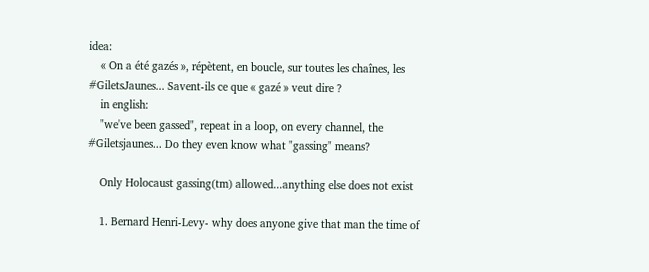idea:
    « On a été gazés », répètent, en boucle, sur toutes les chaînes, les #GiletsJaunes... Savent-ils ce que « gazé » veut dire ?
    in english:
    "we've been gassed", repeat in a loop, on every channel, the #Giletsjaunes... Do they even know what "gassing" means?

    Only Holocaust gassing(tm) allowed...anything else does not exist

    1. Bernard Henri-Levy- why does anyone give that man the time of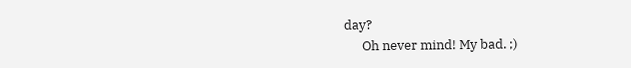day?
      Oh never mind! My bad. ;)